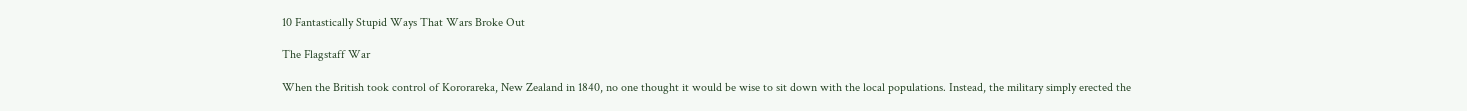10 Fantastically Stupid Ways That Wars Broke Out

The Flagstaff War

When the British took control of Kororareka, New Zealand in 1840, no one thought it would be wise to sit down with the local populations. Instead, the military simply erected the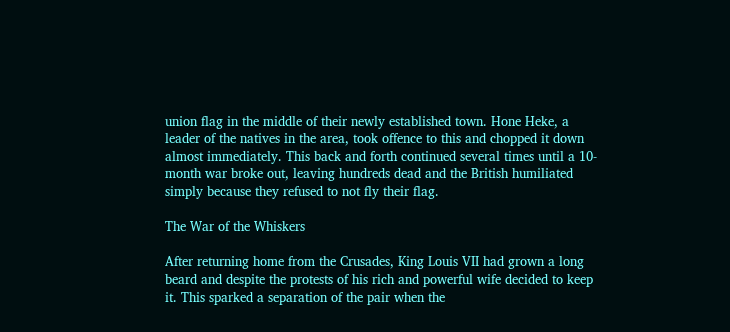union flag in the middle of their newly established town. Hone Heke, a leader of the natives in the area, took offence to this and chopped it down almost immediately. This back and forth continued several times until a 10-month war broke out, leaving hundreds dead and the British humiliated simply because they refused to not fly their flag.

The War of the Whiskers

After returning home from the Crusades, King Louis VII had grown a long beard and despite the protests of his rich and powerful wife decided to keep it. This sparked a separation of the pair when the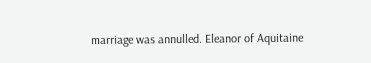marriage was annulled. Eleanor of Aquitaine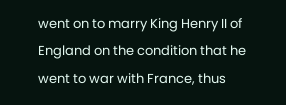went on to marry King Henry II of England on the condition that he went to war with France, thus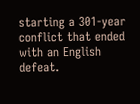starting a 301-year conflict that ended with an English defeat.